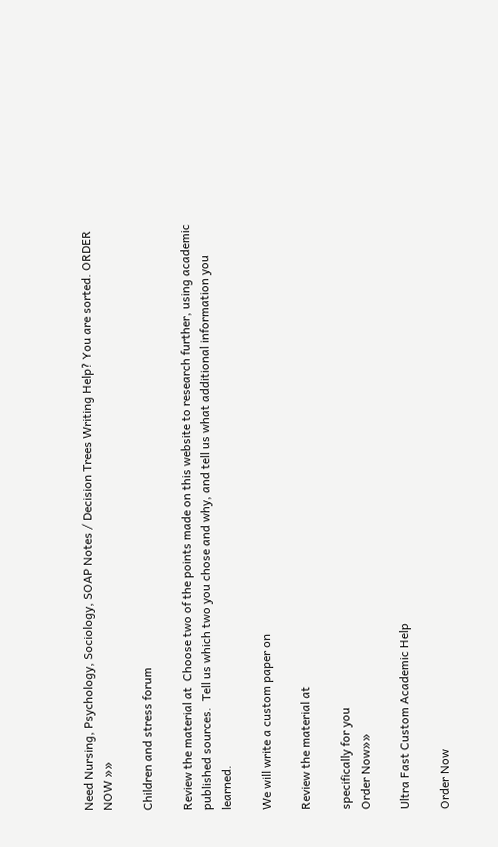Need Nursing, Psychology, Sociology, SOAP Notes / Decision Trees Writing Help? You are sorted. ORDER NOW »»

Children and stress forum

Review the material at  Choose two of the points made on this website to research further, using academic published sources.  Tell us which two you chose and why, and tell us what additional information you learned.

We will write a custom paper on

Review the material at

specifically for you
Order Now»»

Ultra Fast Custom Academic Help

Order Now